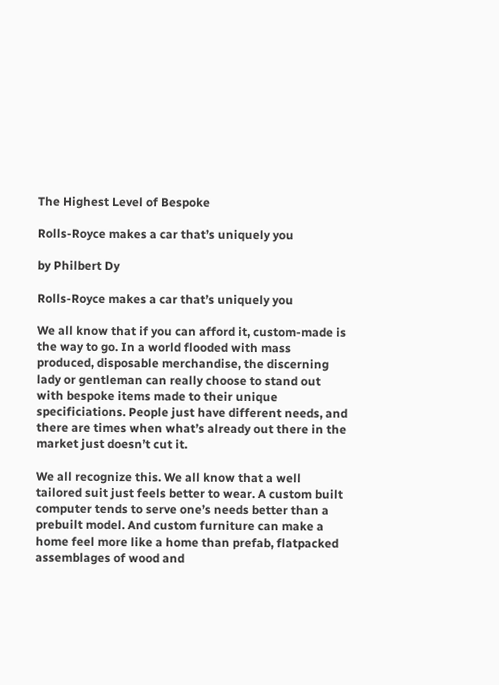The Highest Level of Bespoke

Rolls-Royce makes a car that’s uniquely you

by Philbert Dy

Rolls-Royce makes a car that’s uniquely you

We all know that if you can afford it, custom-made is the way to go. In a world flooded with mass produced, disposable merchandise, the discerning lady or gentleman can really choose to stand out with bespoke items made to their unique specificiations. People just have different needs, and there are times when what’s already out there in the market just doesn’t cut it.

We all recognize this. We all know that a well tailored suit just feels better to wear. A custom built computer tends to serve one’s needs better than a prebuilt model. And custom furniture can make a home feel more like a home than prefab, flatpacked assemblages of wood and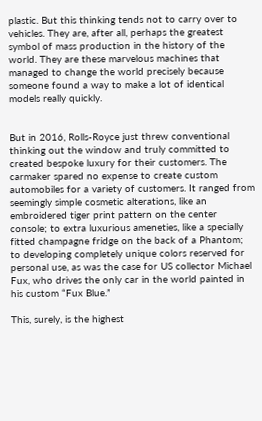plastic. But this thinking tends not to carry over to vehicles. They are, after all, perhaps the greatest symbol of mass production in the history of the world. They are these marvelous machines that managed to change the world precisely because someone found a way to make a lot of identical models really quickly.


But in 2016, Rolls-Royce just threw conventional thinking out the window and truly committed to created bespoke luxury for their customers. The carmaker spared no expense to create custom automobiles for a variety of customers. It ranged from seemingly simple cosmetic alterations, like an embroidered tiger print pattern on the center console; to extra luxurious ameneties, like a specially fitted champagne fridge on the back of a Phantom; to developing completely unique colors reserved for personal use, as was the case for US collector Michael Fux, who drives the only car in the world painted in his custom “Fux Blue.”

This, surely, is the highest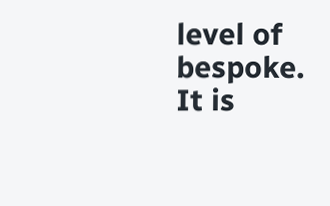level of bespoke. It is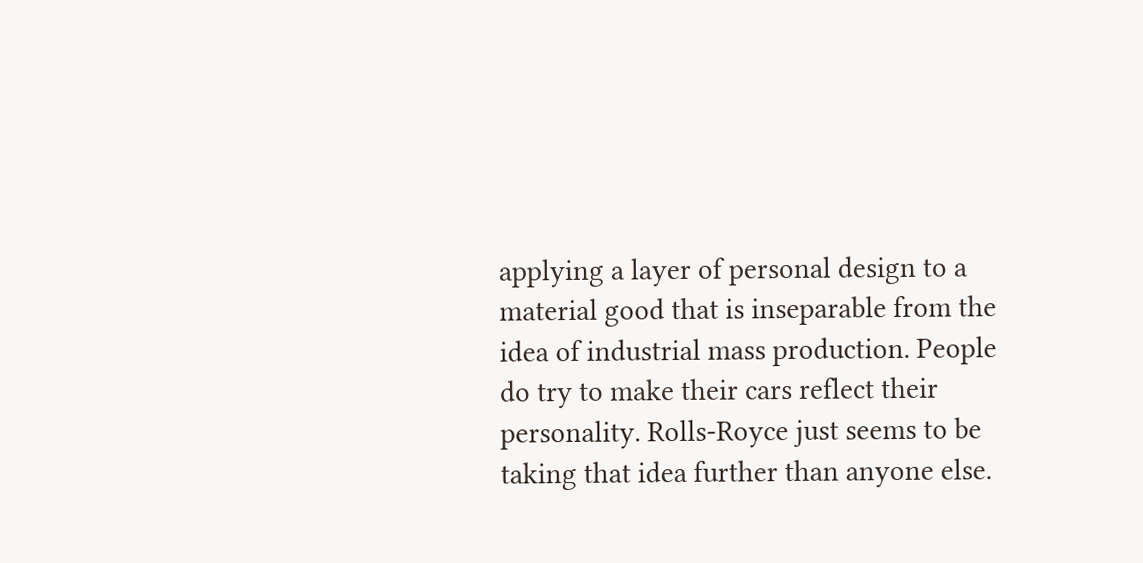applying a layer of personal design to a material good that is inseparable from the idea of industrial mass production. People do try to make their cars reflect their personality. Rolls-Royce just seems to be taking that idea further than anyone else.